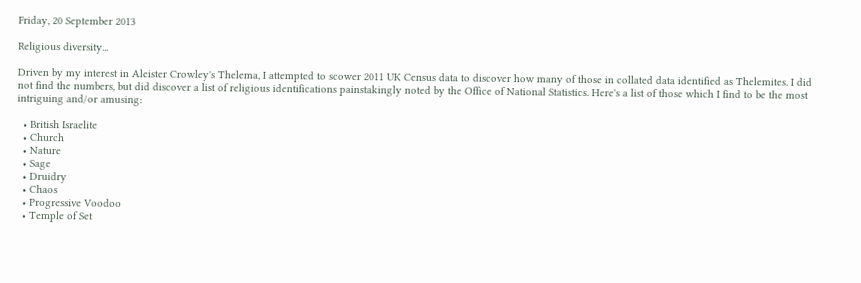Friday, 20 September 2013

Religious diversity...

Driven by my interest in Aleister Crowley's Thelema, I attempted to scower 2011 UK Census data to discover how many of those in collated data identified as Thelemites. I did not find the numbers, but did discover a list of religious identifications painstakingly noted by the Office of National Statistics. Here's a list of those which I find to be the most intriguing and/or amusing:

  • British Israelite
  • Church
  • Nature
  • Sage
  • Druidry
  • Chaos
  • Progressive Voodoo
  • Temple of Set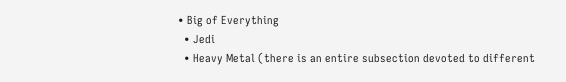• Big of Everything
  • Jedi
  • Heavy Metal (there is an entire subsection devoted to different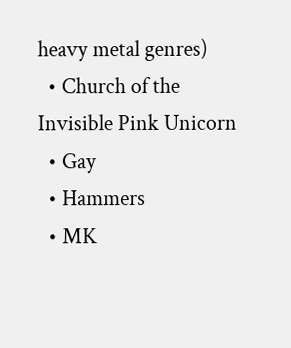heavy metal genres)
  • Church of the Invisible Pink Unicorn
  • Gay
  • Hammers
  • MK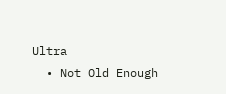Ultra
  • Not Old Enough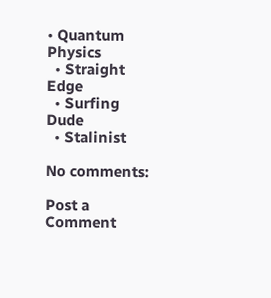• Quantum Physics
  • Straight Edge
  • Surfing Dude
  • Stalinist

No comments:

Post a Comment